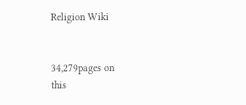Religion Wiki


34,279pages on
this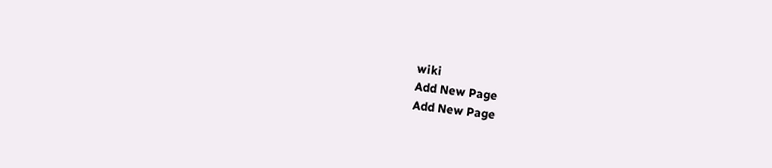wiki
Add New Page
Add New Page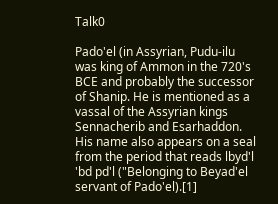Talk0

Pado'el (in Assyrian, Pudu-ilu was king of Ammon in the 720's BCE and probably the successor of Shanip. He is mentioned as a vassal of the Assyrian kings Sennacherib and Esarhaddon. His name also appears on a seal from the period that reads lbyd'l 'bd pd'l ("Belonging to Beyad'el servant of Pado'el).[1]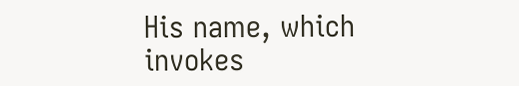His name, which invokes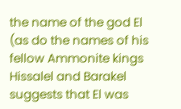the name of the god El (as do the names of his fellow Ammonite kings Hissalel and Barakel suggests that El was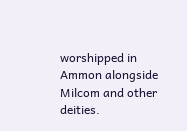worshipped in Ammon alongside Milcom and other deities.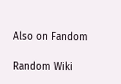Also on Fandom

Random Wiki